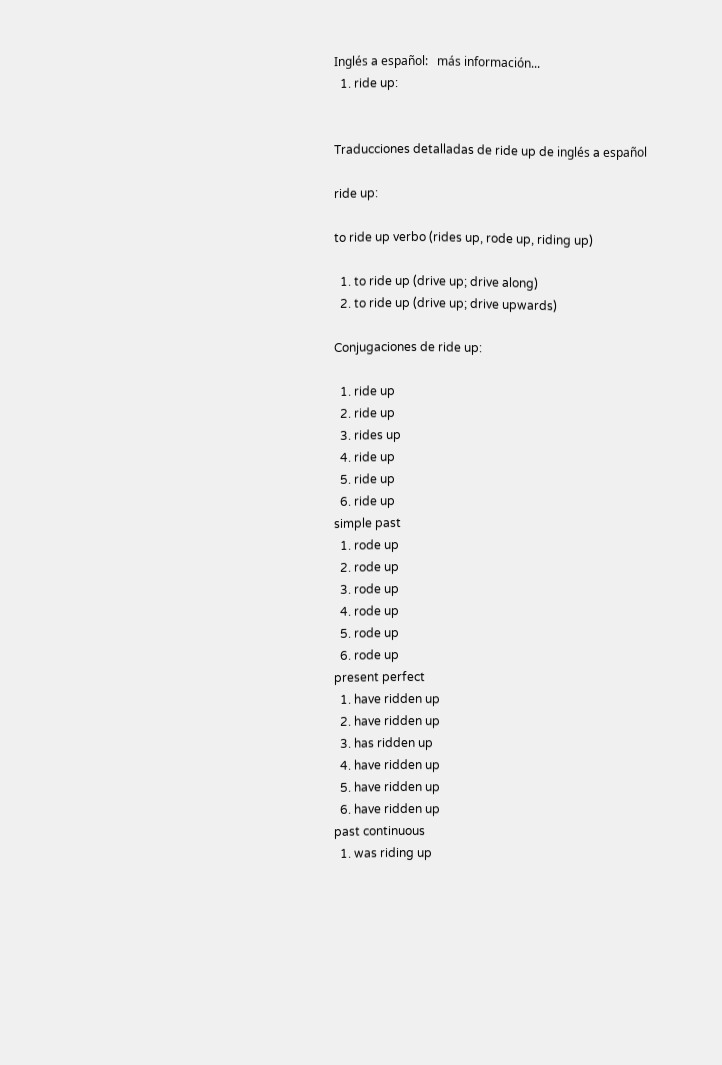Inglés a español:   más información...
  1. ride up:


Traducciones detalladas de ride up de inglés a español

ride up:

to ride up verbo (rides up, rode up, riding up)

  1. to ride up (drive up; drive along)
  2. to ride up (drive up; drive upwards)

Conjugaciones de ride up:

  1. ride up
  2. ride up
  3. rides up
  4. ride up
  5. ride up
  6. ride up
simple past
  1. rode up
  2. rode up
  3. rode up
  4. rode up
  5. rode up
  6. rode up
present perfect
  1. have ridden up
  2. have ridden up
  3. has ridden up
  4. have ridden up
  5. have ridden up
  6. have ridden up
past continuous
  1. was riding up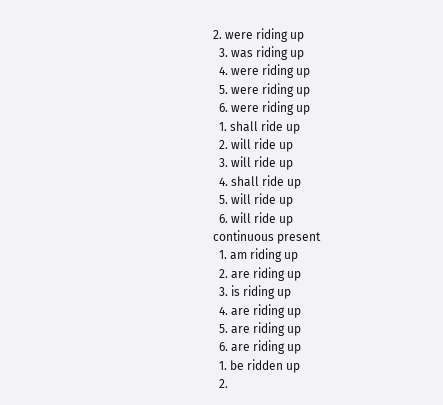2. were riding up
  3. was riding up
  4. were riding up
  5. were riding up
  6. were riding up
  1. shall ride up
  2. will ride up
  3. will ride up
  4. shall ride up
  5. will ride up
  6. will ride up
continuous present
  1. am riding up
  2. are riding up
  3. is riding up
  4. are riding up
  5. are riding up
  6. are riding up
  1. be ridden up
  2.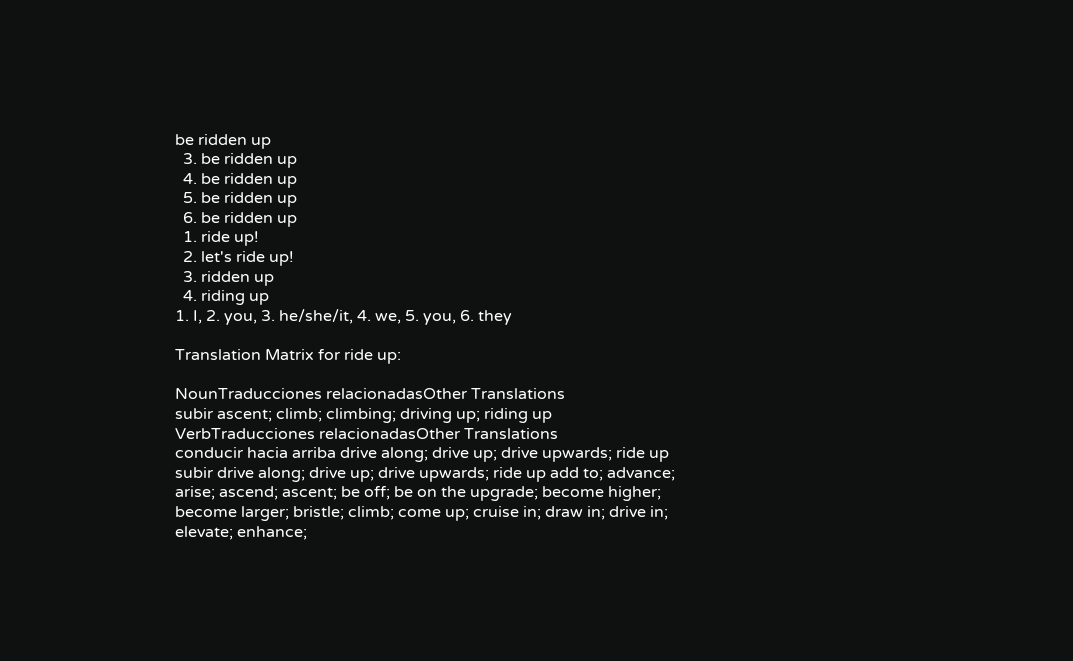be ridden up
  3. be ridden up
  4. be ridden up
  5. be ridden up
  6. be ridden up
  1. ride up!
  2. let's ride up!
  3. ridden up
  4. riding up
1. I, 2. you, 3. he/she/it, 4. we, 5. you, 6. they

Translation Matrix for ride up:

NounTraducciones relacionadasOther Translations
subir ascent; climb; climbing; driving up; riding up
VerbTraducciones relacionadasOther Translations
conducir hacia arriba drive along; drive up; drive upwards; ride up
subir drive along; drive up; drive upwards; ride up add to; advance; arise; ascend; ascent; be off; be on the upgrade; become higher; become larger; bristle; climb; come up; cruise in; draw in; drive in; elevate; enhance;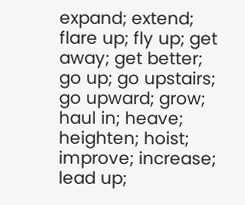expand; extend; flare up; fly up; get away; get better; go up; go upstairs; go upward; grow; haul in; heave; heighten; hoist; improve; increase; lead up;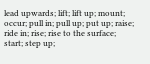lead upwards; lift; lift up; mount; occur; pull in; pull up; put up; raise; ride in; rise; rise to the surface; start; step up;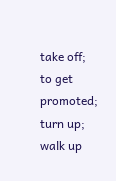take off; to get promoted; turn up; walk up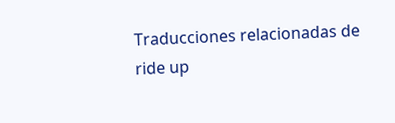Traducciones relacionadas de ride up